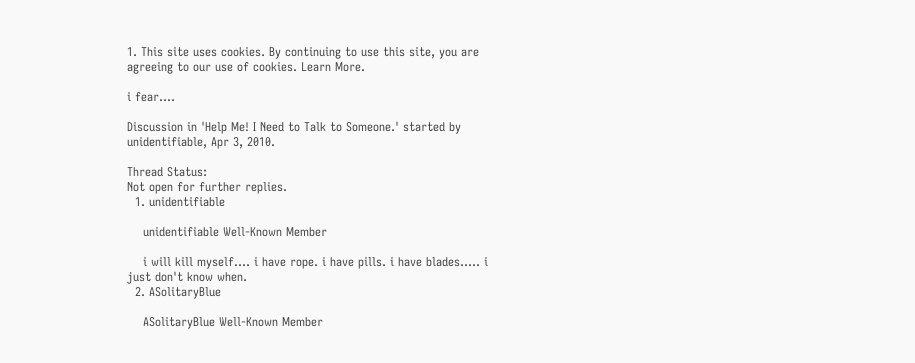1. This site uses cookies. By continuing to use this site, you are agreeing to our use of cookies. Learn More.

i fear....

Discussion in 'Help Me! I Need to Talk to Someone.' started by unidentifiable, Apr 3, 2010.

Thread Status:
Not open for further replies.
  1. unidentifiable

    unidentifiable Well-Known Member

    i will kill myself.... i have rope. i have pills. i have blades..... i just don't know when.
  2. ASolitaryBlue

    ASolitaryBlue Well-Known Member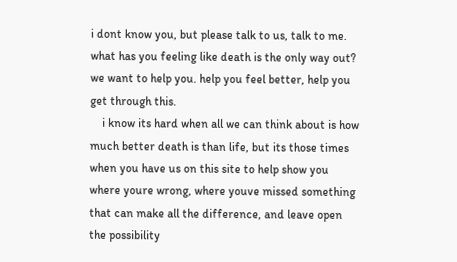i dont know you, but please talk to us, talk to me. what has you feeling like death is the only way out? we want to help you. help you feel better, help you get through this.
    i know its hard when all we can think about is how much better death is than life, but its those times when you have us on this site to help show you where youre wrong, where youve missed something that can make all the difference, and leave open the possibility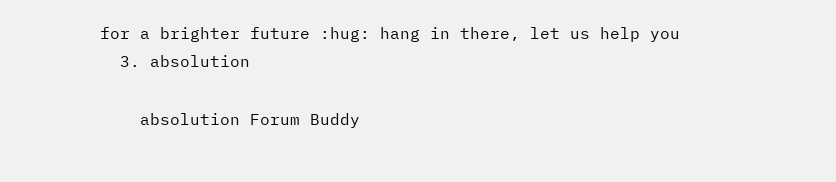for a brighter future :hug: hang in there, let us help you
  3. absolution

    absolution Forum Buddy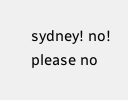sydney! no! please no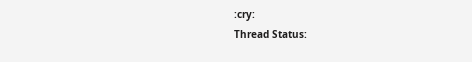:cry:
Thread Status: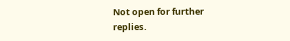Not open for further replies.